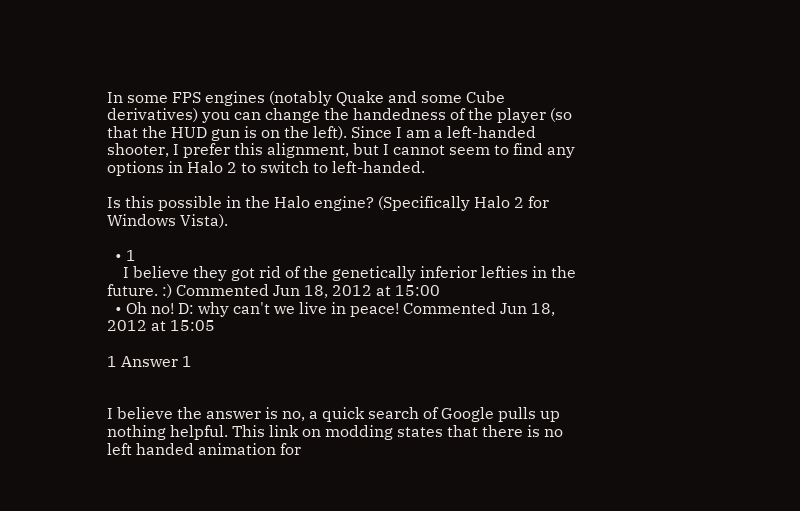In some FPS engines (notably Quake and some Cube derivatives) you can change the handedness of the player (so that the HUD gun is on the left). Since I am a left-handed shooter, I prefer this alignment, but I cannot seem to find any options in Halo 2 to switch to left-handed.

Is this possible in the Halo engine? (Specifically Halo 2 for Windows Vista).

  • 1
    I believe they got rid of the genetically inferior lefties in the future. :) Commented Jun 18, 2012 at 15:00
  • Oh no! D: why can't we live in peace! Commented Jun 18, 2012 at 15:05

1 Answer 1


I believe the answer is no, a quick search of Google pulls up nothing helpful. This link on modding states that there is no left handed animation for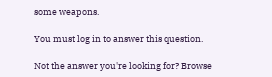some weapons.

You must log in to answer this question.

Not the answer you're looking for? Browse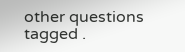other questions tagged .